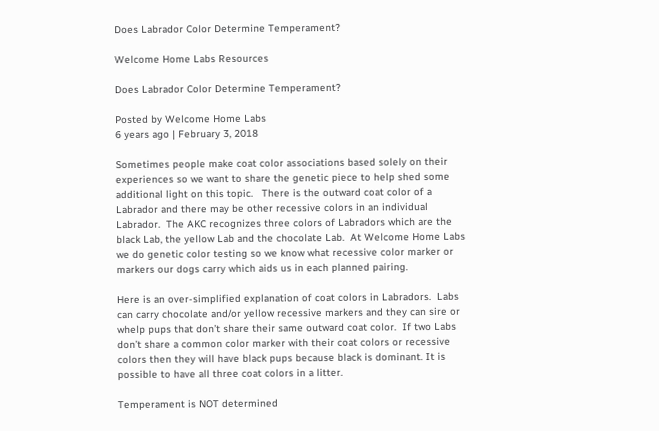Does Labrador Color Determine Temperament?

Welcome Home Labs Resources

Does Labrador Color Determine Temperament?

Posted by Welcome Home Labs
6 years ago | February 3, 2018

Sometimes people make coat color associations based solely on their experiences so we want to share the genetic piece to help shed some additional light on this topic.   There is the outward coat color of a Labrador and there may be other recessive colors in an individual Labrador.  The AKC recognizes three colors of Labradors which are the black Lab, the yellow Lab and the chocolate Lab.  At Welcome Home Labs we do genetic color testing so we know what recessive color marker or markers our dogs carry which aids us in each planned pairing.

Here is an over-simplified explanation of coat colors in Labradors.  Labs can carry chocolate and/or yellow recessive markers and they can sire or whelp pups that don’t share their same outward coat color.  If two Labs don’t share a common color marker with their coat colors or recessive colors then they will have black pups because black is dominant. It is possible to have all three coat colors in a litter.

Temperament is NOT determined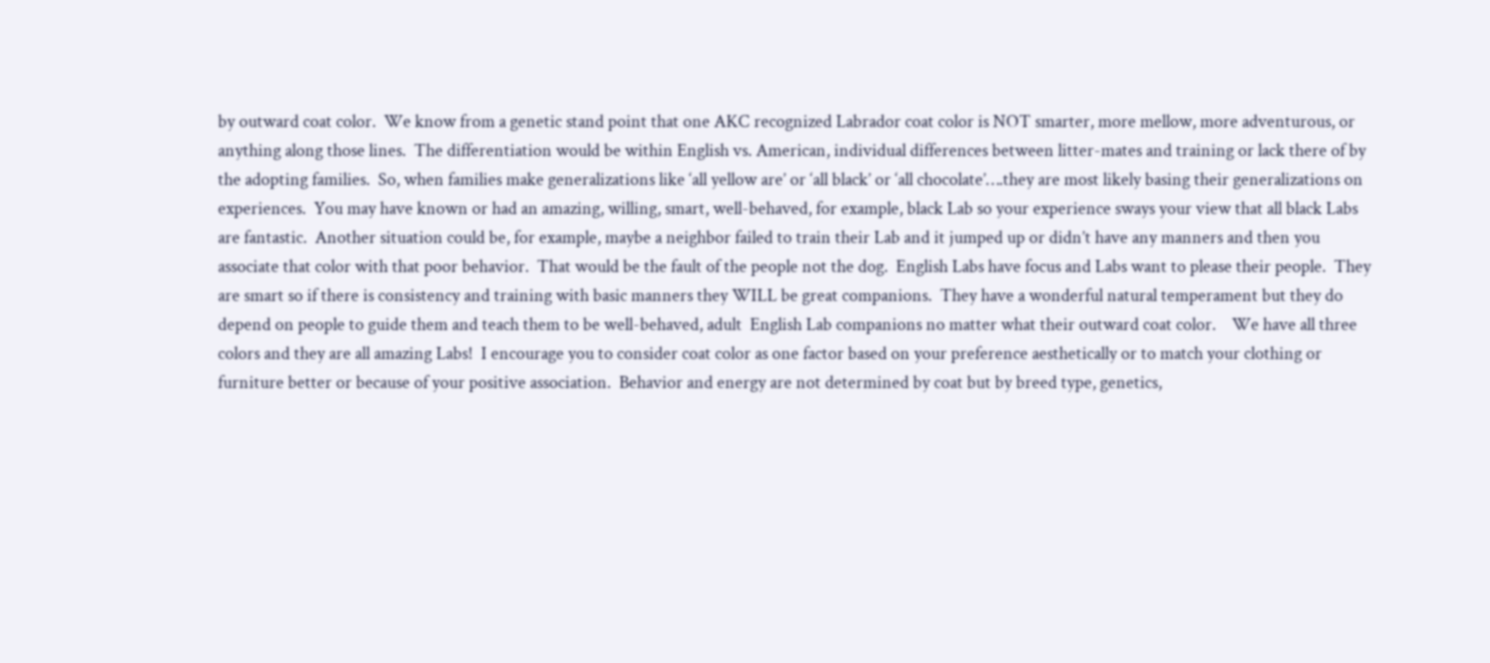by outward coat color.  We know from a genetic stand point that one AKC recognized Labrador coat color is NOT smarter, more mellow, more adventurous, or anything along those lines.  The differentiation would be within English vs. American, individual differences between litter-mates and training or lack there of by the adopting families.  So, when families make generalizations like ‘all yellow are’ or ‘all black’ or ‘all chocolate’….they are most likely basing their generalizations on experiences.  You may have known or had an amazing, willing, smart, well-behaved, for example, black Lab so your experience sways your view that all black Labs are fantastic.  Another situation could be, for example, maybe a neighbor failed to train their Lab and it jumped up or didn’t have any manners and then you associate that color with that poor behavior.  That would be the fault of the people not the dog.  English Labs have focus and Labs want to please their people.  They are smart so if there is consistency and training with basic manners they WILL be great companions.  They have a wonderful natural temperament but they do depend on people to guide them and teach them to be well-behaved, adult  English Lab companions no matter what their outward coat color.    We have all three colors and they are all amazing Labs!  I encourage you to consider coat color as one factor based on your preference aesthetically or to match your clothing or furniture better or because of your positive association.  Behavior and energy are not determined by coat but by breed type, genetics,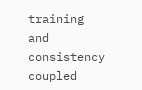training and consistency coupled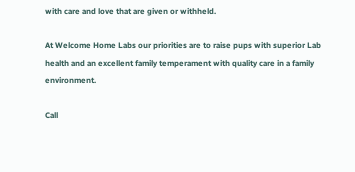with care and love that are given or withheld.

At Welcome Home Labs our priorities are to raise pups with superior Lab health and an excellent family temperament with quality care in a family environment.

Call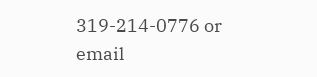319-214-0776 or email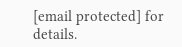[email protected] for details.